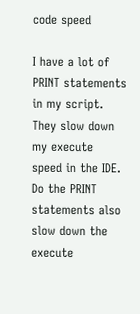code speed

I have a lot of PRINT statements in my script. They slow down my execute speed in the IDE. Do the PRINT statements also slow down the execute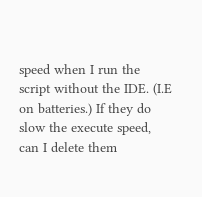speed when I run the script without the IDE. (I.E on batteries.) If they do slow the execute speed, can I delete them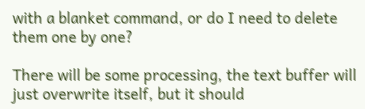with a blanket command, or do I need to delete them one by one?

There will be some processing, the text buffer will just overwrite itself, but it should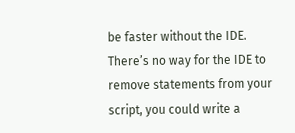be faster without the IDE. There’s no way for the IDE to remove statements from your script, you could write a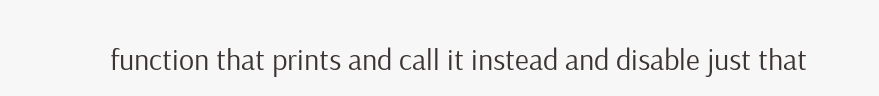function that prints and call it instead and disable just that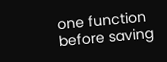one function before saving